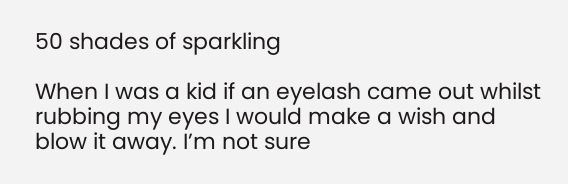50 shades of sparkling

When I was a kid if an eyelash came out whilst rubbing my eyes I would make a wish and blow it away. I’m not sure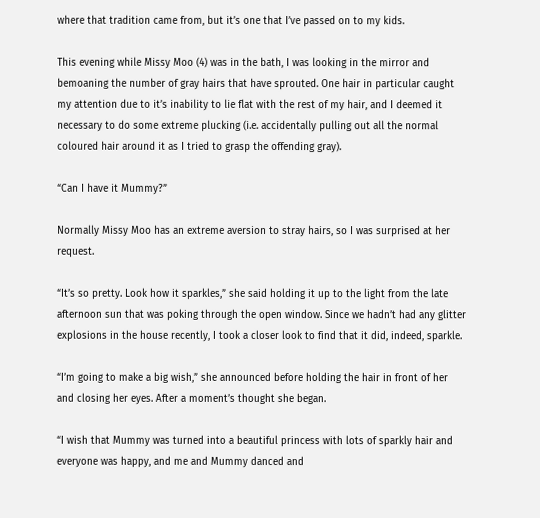where that tradition came from, but it’s one that I’ve passed on to my kids.

This evening while Missy Moo (4) was in the bath, I was looking in the mirror and bemoaning the number of gray hairs that have sprouted. One hair in particular caught my attention due to it’s inability to lie flat with the rest of my hair, and I deemed it necessary to do some extreme plucking (i.e. accidentally pulling out all the normal coloured hair around it as I tried to grasp the offending gray).

“Can I have it Mummy?”

Normally Missy Moo has an extreme aversion to stray hairs, so I was surprised at her request.

“It’s so pretty. Look how it sparkles,” she said holding it up to the light from the late afternoon sun that was poking through the open window. Since we hadn’t had any glitter explosions in the house recently, I took a closer look to find that it did, indeed, sparkle.

“I’m going to make a big wish,” she announced before holding the hair in front of her and closing her eyes. After a moment’s thought she began.

“I wish that Mummy was turned into a beautiful princess with lots of sparkly hair and everyone was happy, and me and Mummy danced and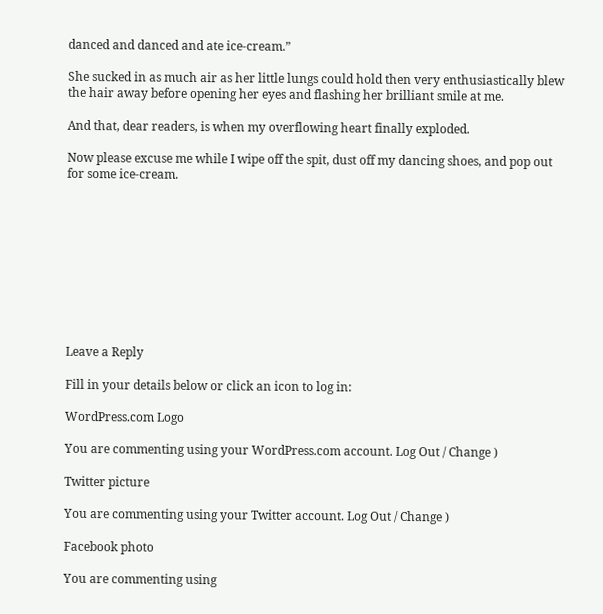danced and danced and ate ice-cream.”

She sucked in as much air as her little lungs could hold then very enthusiastically blew the hair away before opening her eyes and flashing her brilliant smile at me.

And that, dear readers, is when my overflowing heart finally exploded.

Now please excuse me while I wipe off the spit, dust off my dancing shoes, and pop out for some ice-cream.










Leave a Reply

Fill in your details below or click an icon to log in:

WordPress.com Logo

You are commenting using your WordPress.com account. Log Out / Change )

Twitter picture

You are commenting using your Twitter account. Log Out / Change )

Facebook photo

You are commenting using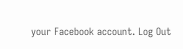your Facebook account. Log Out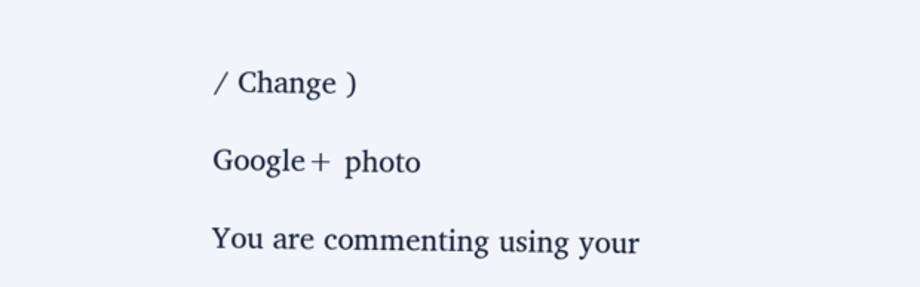/ Change )

Google+ photo

You are commenting using your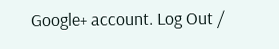Google+ account. Log Out /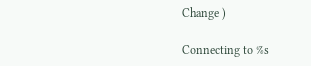Change )

Connecting to %s